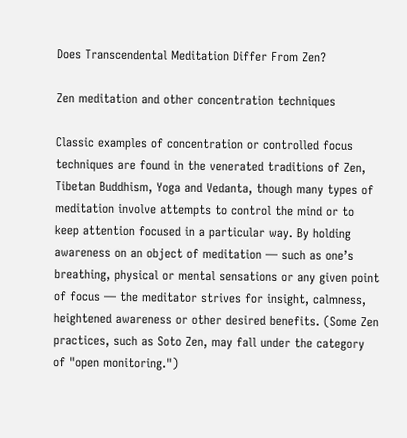Does Transcendental Meditation Differ From Zen?

Zen meditation and other concentration techniques

Classic examples of concentration or controlled focus techniques are found in the venerated traditions of Zen, Tibetan Buddhism, Yoga and Vedanta, though many types of meditation involve attempts to control the mind or to keep attention focused in a particular way. By holding awareness on an object of meditation — such as one’s breathing, physical or mental sensations or any given point of focus — the meditator strives for insight, calmness, heightened awareness or other desired benefits. (Some Zen practices, such as Soto Zen, may fall under the category of "open monitoring.")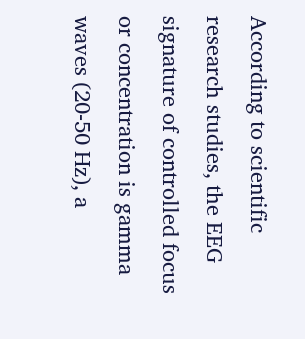According to scientific research studies, the EEG signature of controlled focus or concentration is gamma waves (20-50 Hz), a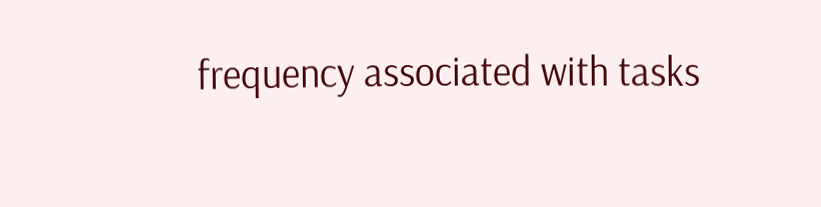frequency associated with tasks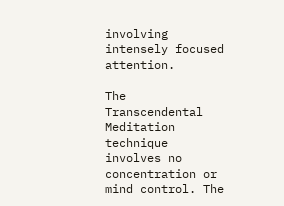involving intensely focused attention.

The Transcendental Meditation technique involves no concentration or mind control. The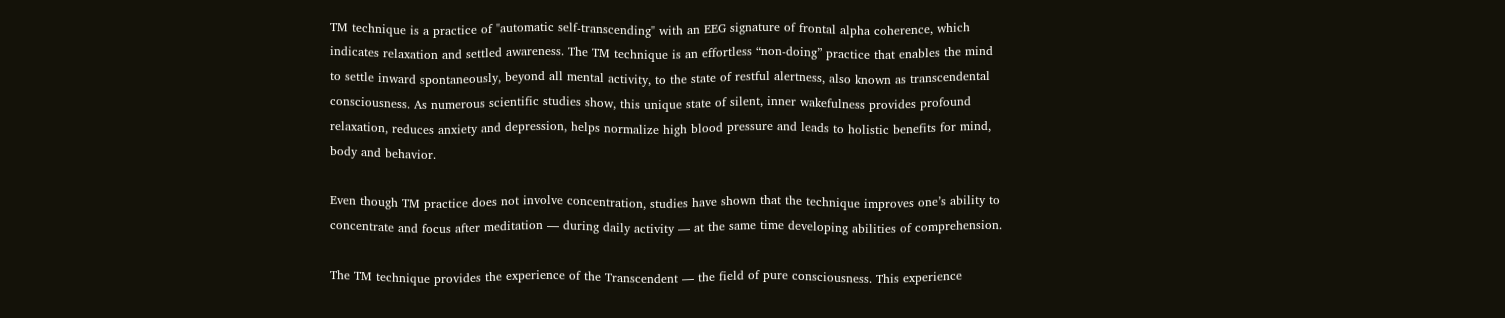TM technique is a practice of "automatic self-transcending" with an EEG signature of frontal alpha coherence, which indicates relaxation and settled awareness. The TM technique is an effortless “non-doing” practice that enables the mind to settle inward spontaneously, beyond all mental activity, to the state of restful alertness, also known as transcendental consciousness. As numerous scientific studies show, this unique state of silent, inner wakefulness provides profound relaxation, reduces anxiety and depression, helps normalize high blood pressure and leads to holistic benefits for mind, body and behavior.

Even though TM practice does not involve concentration, studies have shown that the technique improves one’s ability to concentrate and focus after meditation — during daily activity — at the same time developing abilities of comprehension.

The TM technique provides the experience of the Transcendent — the field of pure consciousness. This experience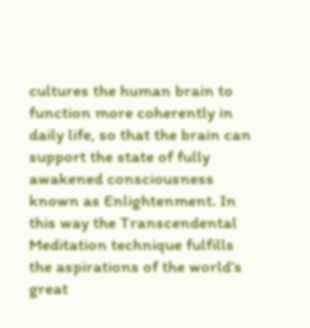cultures the human brain to function more coherently in daily life, so that the brain can support the state of fully awakened consciousness known as Enlightenment. In this way the Transcendental Meditation technique fulfills the aspirations of the world’s great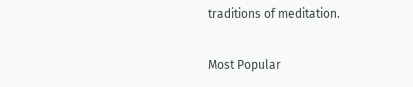traditions of meditation.

Most Popular